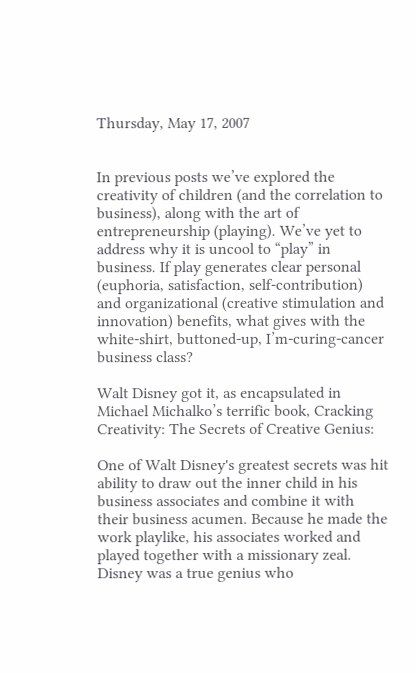Thursday, May 17, 2007


In previous posts we’ve explored the creativity of children (and the correlation to business), along with the art of entrepreneurship (playing). We’ve yet to address why it is uncool to “play” in business. If play generates clear personal (euphoria, satisfaction, self-contribution) and organizational (creative stimulation and innovation) benefits, what gives with the white-shirt, buttoned-up, I’m-curing-cancer business class?

Walt Disney got it, as encapsulated in Michael Michalko’s terrific book, Cracking Creativity: The Secrets of Creative Genius:

One of Walt Disney's greatest secrets was hit ability to draw out the inner child in his business associates and combine it with their business acumen. Because he made the work playlike, his associates worked and played together with a missionary zeal. Disney was a true genius who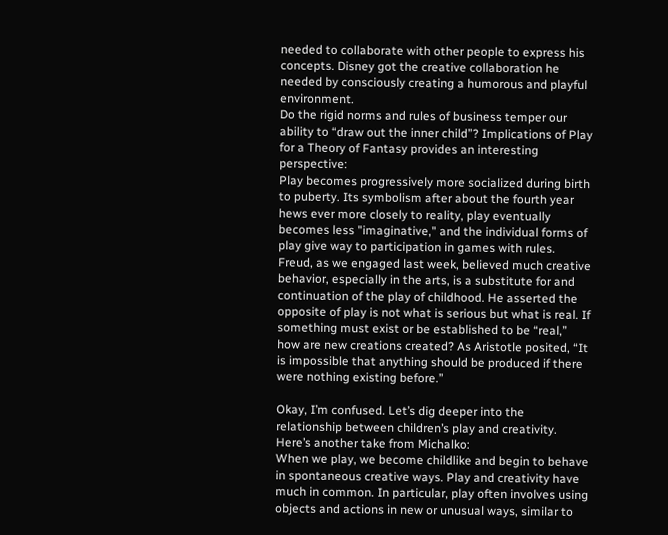needed to collaborate with other people to express his concepts. Disney got the creative collaboration he needed by consciously creating a humorous and playful environment.
Do the rigid norms and rules of business temper our ability to “draw out the inner child”? Implications of Play for a Theory of Fantasy provides an interesting perspective:
Play becomes progressively more socialized during birth to puberty. Its symbolism after about the fourth year hews ever more closely to reality, play eventually becomes less "imaginative," and the individual forms of play give way to participation in games with rules.
Freud, as we engaged last week, believed much creative behavior, especially in the arts, is a substitute for and continuation of the play of childhood. He asserted the opposite of play is not what is serious but what is real. If something must exist or be established to be “real,” how are new creations created? As Aristotle posited, “It is impossible that anything should be produced if there were nothing existing before.”

Okay, I’m confused. Let’s dig deeper into the relationship between children’s play and creativity. Here’s another take from Michalko:
When we play, we become childlike and begin to behave in spontaneous creative ways. Play and creativity have much in common. In particular, play often involves using objects and actions in new or unusual ways, similar to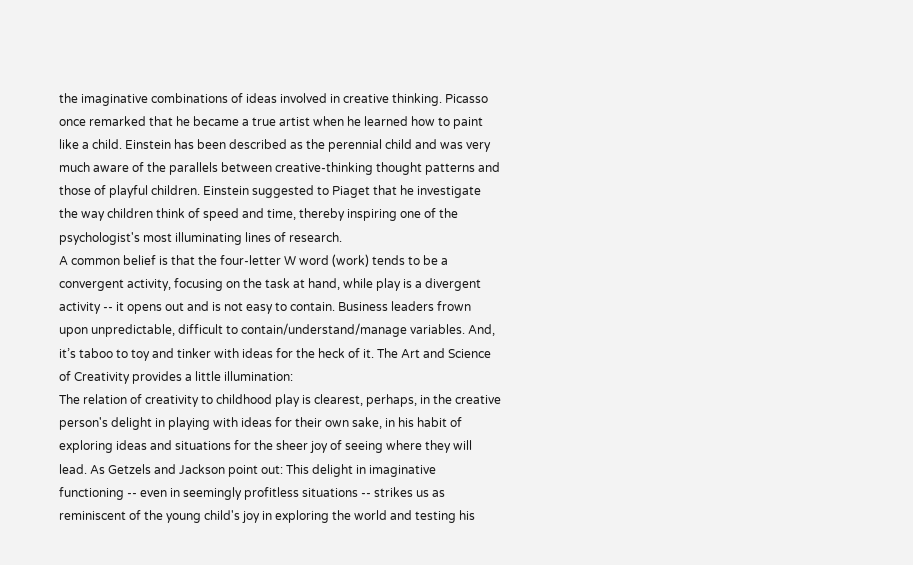the imaginative combinations of ideas involved in creative thinking. Picasso once remarked that he became a true artist when he learned how to paint like a child. Einstein has been described as the perennial child and was very much aware of the parallels between creative-thinking thought patterns and those of playful children. Einstein suggested to Piaget that he investigate the way children think of speed and time, thereby inspiring one of the psychologist's most illuminating lines of research.
A common belief is that the four-letter W word (work) tends to be a convergent activity, focusing on the task at hand, while play is a divergent activity -- it opens out and is not easy to contain. Business leaders frown upon unpredictable, difficult to contain/understand/manage variables. And, it’s taboo to toy and tinker with ideas for the heck of it. The Art and Science of Creativity provides a little illumination:
The relation of creativity to childhood play is clearest, perhaps, in the creative person's delight in playing with ideas for their own sake, in his habit of exploring ideas and situations for the sheer joy of seeing where they will lead. As Getzels and Jackson point out: This delight in imaginative functioning -- even in seemingly profitless situations -- strikes us as reminiscent of the young child's joy in exploring the world and testing his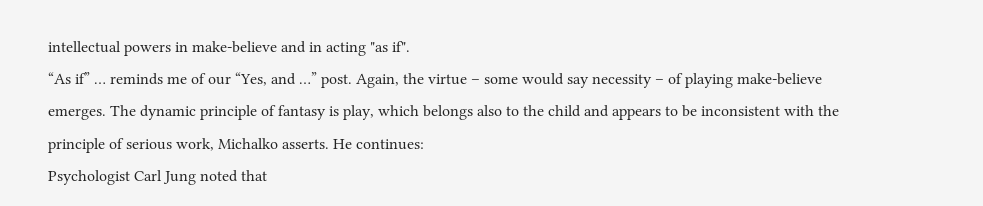intellectual powers in make-believe and in acting "as if".
“As if” … reminds me of our “Yes, and …” post. Again, the virtue – some would say necessity – of playing make-believe emerges. The dynamic principle of fantasy is play, which belongs also to the child and appears to be inconsistent with the principle of serious work, Michalko asserts. He continues:
Psychologist Carl Jung noted that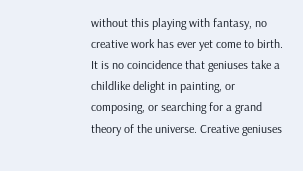without this playing with fantasy, no creative work has ever yet come to birth. It is no coincidence that geniuses take a childlike delight in painting, or composing, or searching for a grand theory of the universe. Creative geniuses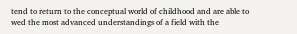tend to return to the conceptual world of childhood and are able to wed the most advanced understandings of a field with the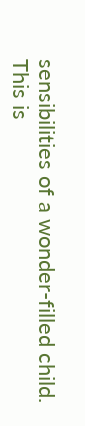sensibilities of a wonder-filled child.
This is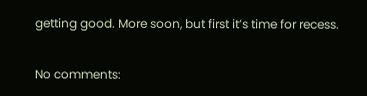getting good. More soon, but first it’s time for recess.

No comments: